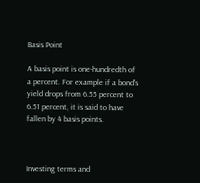Basis Point

A basis point is one-hundredth of a percent. For example if a bond's yield drops from 6.55 percent to 6.51 percent, it is said to have fallen by 4 basis points.



Investing terms and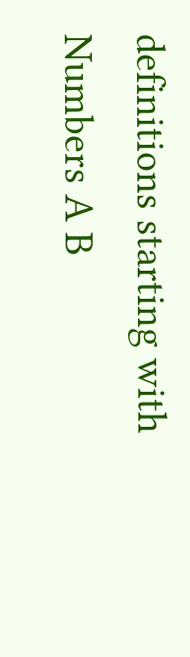definitions starting with
Numbers A B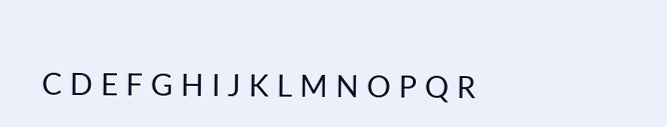C D E F G H I J K L M N O P Q R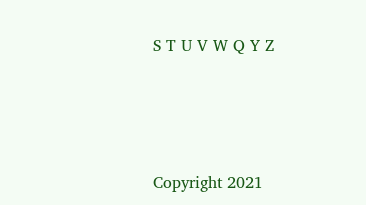S T U V W Q Y Z




Copyright 2021